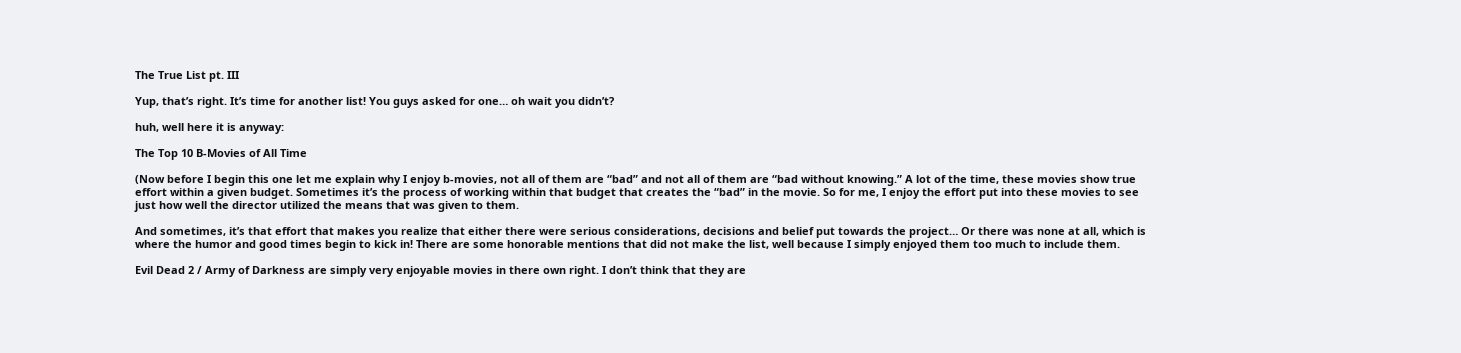The True List pt. III

Yup, that’s right. It’s time for another list! You guys asked for one… oh wait you didn’t?

huh, well here it is anyway:

The Top 10 B-Movies of All Time

(Now before I begin this one let me explain why I enjoy b-movies, not all of them are “bad” and not all of them are “bad without knowing.” A lot of the time, these movies show true effort within a given budget. Sometimes it’s the process of working within that budget that creates the “bad” in the movie. So for me, I enjoy the effort put into these movies to see just how well the director utilized the means that was given to them.

And sometimes, it’s that effort that makes you realize that either there were serious considerations, decisions and belief put towards the project… Or there was none at all, which is where the humor and good times begin to kick in! There are some honorable mentions that did not make the list, well because I simply enjoyed them too much to include them.

Evil Dead 2 / Army of Darkness are simply very enjoyable movies in there own right. I don’t think that they are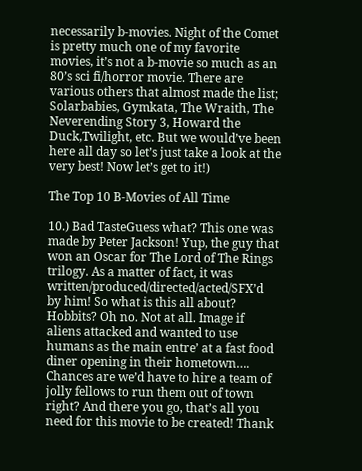necessarily b-movies. Night of the Comet is pretty much one of my favorite movies, it’s not a b-movie so much as an 80’s sci fi/horror movie. There are various others that almost made the list; Solarbabies, Gymkata, The Wraith, The Neverending Story 3, Howard the Duck,Twilight, etc. But we would’ve been here all day so let’s just take a look at the very best! Now let’s get to it!)

The Top 10 B-Movies of All Time

10.) Bad TasteGuess what? This one was made by Peter Jackson! Yup, the guy that won an Oscar for The Lord of The Rings trilogy. As a matter of fact, it was written/produced/directed/acted/SFX’d by him! So what is this all about? Hobbits? Oh no. Not at all. Image if aliens attacked and wanted to use humans as the main entre’ at a fast food diner opening in their hometown…. Chances are we’d have to hire a team of jolly fellows to run them out of town right? And there you go, that’s all you need for this movie to be created! Thank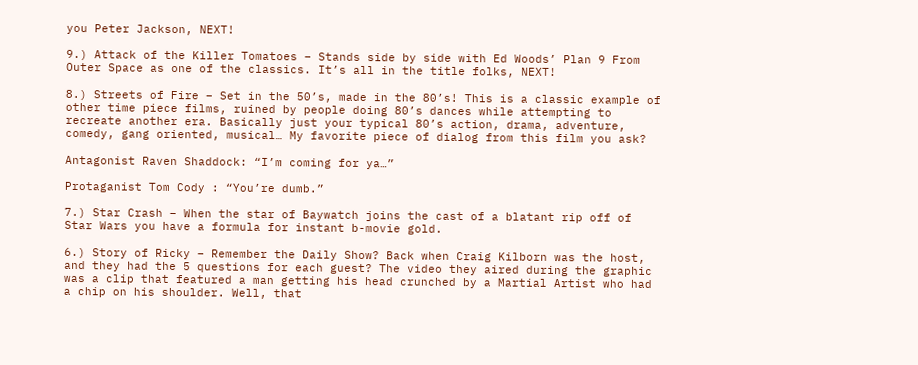you Peter Jackson, NEXT!

9.) Attack of the Killer Tomatoes – Stands side by side with Ed Woods’ Plan 9 From Outer Space as one of the classics. It’s all in the title folks, NEXT!

8.) Streets of Fire – Set in the 50’s, made in the 80’s! This is a classic example of other time piece films, ruined by people doing 80’s dances while attempting to recreate another era. Basically just your typical 80’s action, drama, adventure, comedy, gang oriented, musical… My favorite piece of dialog from this film you ask?

Antagonist Raven Shaddock: “I’m coming for ya…”

Protaganist Tom Cody : “You’re dumb.”

7.) Star Crash – When the star of Baywatch joins the cast of a blatant rip off of Star Wars you have a formula for instant b-movie gold.

6.) Story of Ricky – Remember the Daily Show? Back when Craig Kilborn was the host, and they had the 5 questions for each guest? The video they aired during the graphic was a clip that featured a man getting his head crunched by a Martial Artist who had a chip on his shoulder. Well, that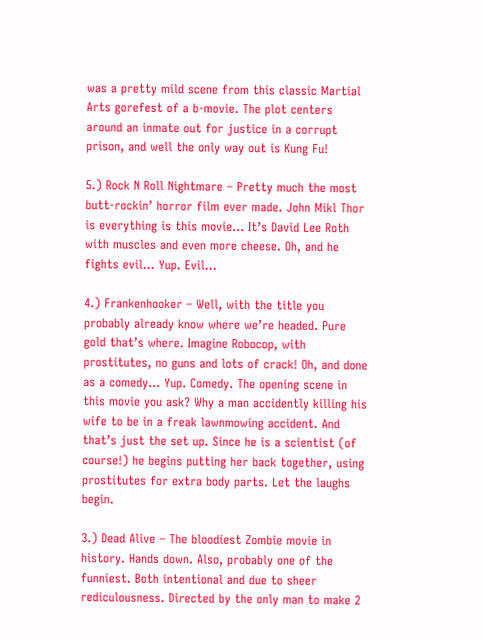was a pretty mild scene from this classic Martial Arts gorefest of a b-movie. The plot centers around an inmate out for justice in a corrupt prison, and well the only way out is Kung Fu!

5.) Rock N Roll Nightmare – Pretty much the most butt-rockin’ horror film ever made. John Mikl Thor is everything is this movie… It’s David Lee Roth with muscles and even more cheese. Oh, and he fights evil… Yup. Evil…

4.) Frankenhooker – Well, with the title you probably already know where we’re headed. Pure gold that’s where. Imagine Robocop, with prostitutes, no guns and lots of crack! Oh, and done as a comedy… Yup. Comedy. The opening scene in this movie you ask? Why a man accidently killing his wife to be in a freak lawnmowing accident. And that’s just the set up. Since he is a scientist (of course!) he begins putting her back together, using prostitutes for extra body parts. Let the laughs begin.

3.) Dead Alive – The bloodiest Zombie movie in history. Hands down. Also, probably one of the funniest. Both intentional and due to sheer rediculousness. Directed by the only man to make 2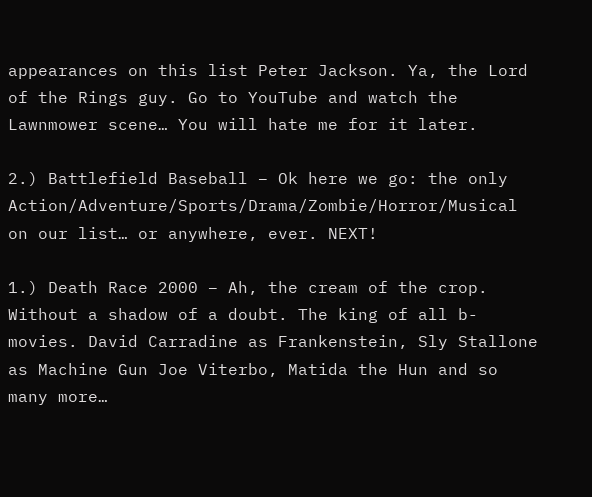appearances on this list Peter Jackson. Ya, the Lord of the Rings guy. Go to YouTube and watch the Lawnmower scene… You will hate me for it later.

2.) Battlefield Baseball – Ok here we go: the only Action/Adventure/Sports/Drama/Zombie/Horror/Musical on our list… or anywhere, ever. NEXT!

1.) Death Race 2000 – Ah, the cream of the crop. Without a shadow of a doubt. The king of all b-movies. David Carradine as Frankenstein, Sly Stallone as Machine Gun Joe Viterbo, Matida the Hun and so many more…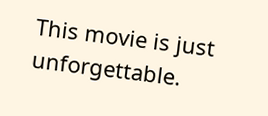This movie is just unforgettable.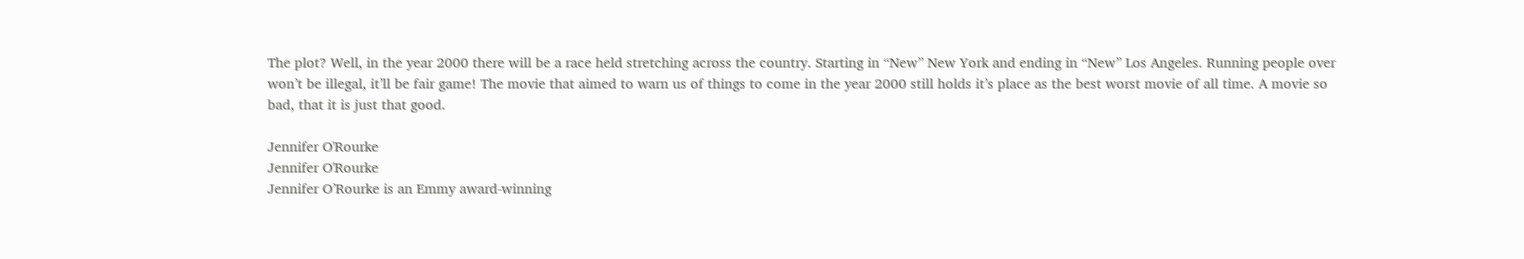The plot? Well, in the year 2000 there will be a race held stretching across the country. Starting in “New” New York and ending in “New” Los Angeles. Running people over won’t be illegal, it’ll be fair game! The movie that aimed to warn us of things to come in the year 2000 still holds it’s place as the best worst movie of all time. A movie so bad, that it is just that good.

Jennifer O'Rourke
Jennifer O'Rourke
Jennifer O’Rourke is an Emmy award-winning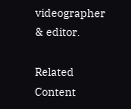videographer & editor.

Related Content